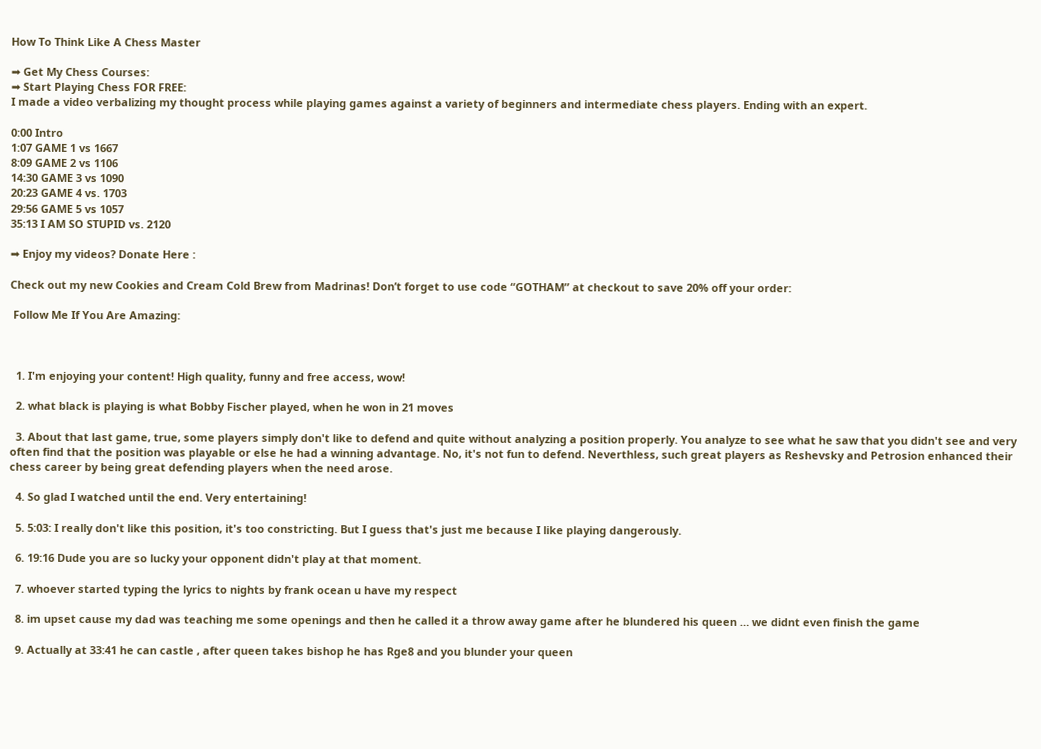How To Think Like A Chess Master

➡ Get My Chess Courses:
➡ Start Playing Chess FOR FREE:
I made a video verbalizing my thought process while playing games against a variety of beginners and intermediate chess players. Ending with an expert.

0:00 Intro
1:07 GAME 1 vs 1667
8:09 GAME 2 vs 1106
14:30 GAME 3 vs 1090
20:23 GAME 4 vs. 1703
29:56 GAME 5 vs 1057
35:13 I AM SO STUPID vs. 2120

➡ Enjoy my videos? Donate Here :

Check out my new Cookies and Cream Cold Brew from Madrinas! Don’t forget to use code “GOTHAM” at checkout to save 20% off your order:

 Follow Me If You Are Amazing:



  1. I'm enjoying your content! High quality, funny and free access, wow!

  2. what black is playing is what Bobby Fischer played, when he won in 21 moves

  3. About that last game, true, some players simply don't like to defend and quite without analyzing a position properly. You analyze to see what he saw that you didn't see and very often find that the position was playable or else he had a winning advantage. No, it's not fun to defend. Neverthless, such great players as Reshevsky and Petrosion enhanced their chess career by being great defending players when the need arose.

  4. So glad I watched until the end. Very entertaining!

  5. 5:03: I really don't like this position, it's too constricting. But I guess that's just me because I like playing dangerously.

  6. 19:16 Dude you are so lucky your opponent didn't play at that moment.

  7. whoever started typing the lyrics to nights by frank ocean u have my respect

  8. im upset cause my dad was teaching me some openings and then he called it a throw away game after he blundered his queen … we didnt even finish the game

  9. Actually at 33:41 he can castle , after queen takes bishop he has Rge8 and you blunder your queen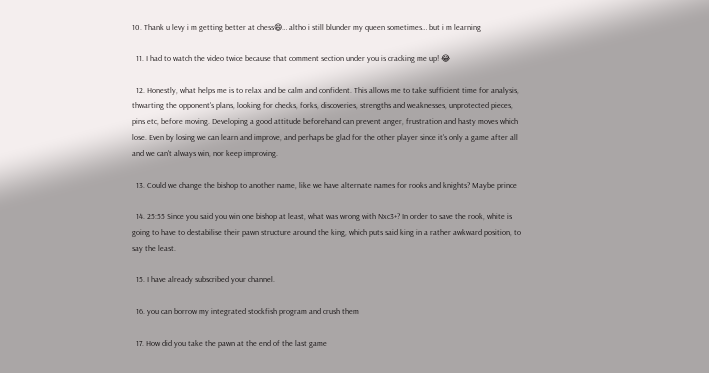10. Thank u levy i m getting better at chess😄… altho i still blunder my queen sometimes… but i m learning

  11. I had to watch the video twice because that comment section under you is cracking me up! 😂

  12. Honestly, what helps me is to relax and be calm and confident. This allows me to take sufficient time for analysis, thwarting the opponent's plans, looking for checks, forks, discoveries, strengths and weaknesses, unprotected pieces, pins etc, before moving. Developing a good attitude beforehand can prevent anger, frustration and hasty moves which lose. Even by losing we can learn and improve, and perhaps be glad for the other player since it's only a game after all and we can't always win, nor keep improving.

  13. Could we change the bishop to another name, like we have alternate names for rooks and knights? Maybe prince

  14. 25:55 Since you said you win one bishop at least, what was wrong with Nxc3+? In order to save the rook, white is going to have to destabilise their pawn structure around the king, which puts said king in a rather awkward position, to say the least.

  15. I have already subscribed your channel.

  16. you can borrow my integrated stockfish program and crush them

  17. How did you take the pawn at the end of the last game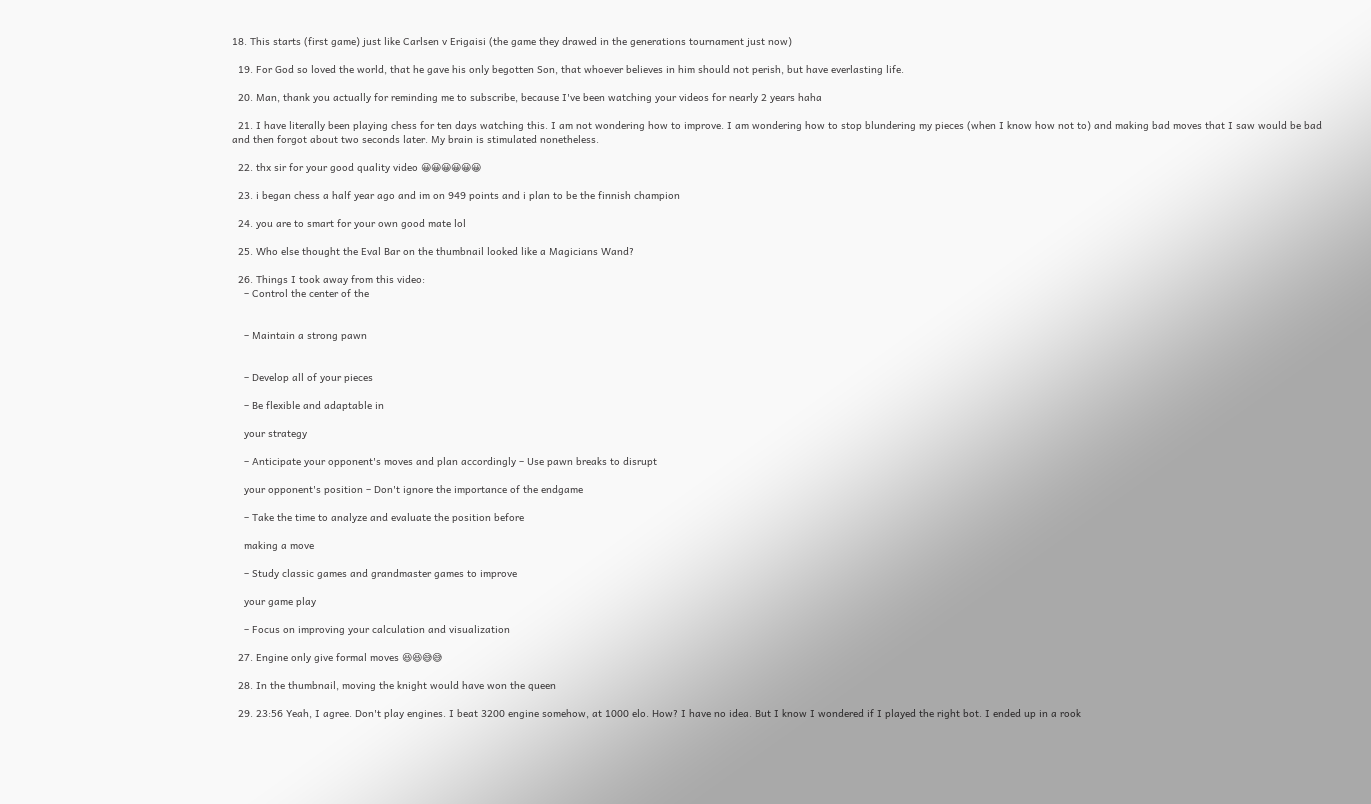18. This starts (first game) just like Carlsen v Erigaisi (the game they drawed in the generations tournament just now)

  19. For God so loved the world, that he gave his only begotten Son, that whoever believes in him should not perish, but have everlasting life.

  20. Man, thank you actually for reminding me to subscribe, because I've been watching your videos for nearly 2 years haha

  21. I have literally been playing chess for ten days watching this. I am not wondering how to improve. I am wondering how to stop blundering my pieces (when I know how not to) and making bad moves that I saw would be bad and then forgot about two seconds later. My brain is stimulated nonetheless.

  22. thx sir for your good quality video 😀😀😀😀😀😀

  23. i began chess a half year ago and im on 949 points and i plan to be the finnish champion

  24. you are to smart for your own good mate lol

  25. Who else thought the Eval Bar on the thumbnail looked like a Magicians Wand?

  26. Things I took away from this video:
    – Control the center of the


    – Maintain a strong pawn


    – Develop all of your pieces

    – Be flexible and adaptable in

    your strategy

    – Anticipate your opponent's moves and plan accordingly – Use pawn breaks to disrupt

    your opponent's position – Don't ignore the importance of the endgame

    – Take the time to analyze and evaluate the position before

    making a move

    – Study classic games and grandmaster games to improve

    your game play

    – Focus on improving your calculation and visualization

  27. Engine only give formal moves 😆😆😅😅

  28. In the thumbnail, moving the knight would have won the queen

  29. 23:56 Yeah, I agree. Don't play engines. I beat 3200 engine somehow, at 1000 elo. How? I have no idea. But I know I wondered if I played the right bot. I ended up in a rook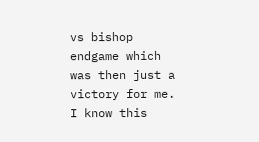vs bishop endgame which was then just a victory for me. I know this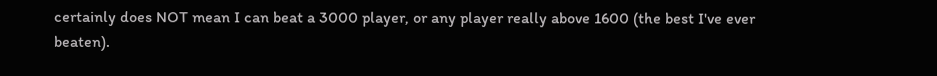certainly does NOT mean I can beat a 3000 player, or any player really above 1600 (the best I've ever beaten).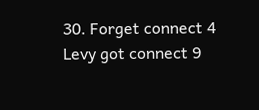30. Forget connect 4 Levy got connect 9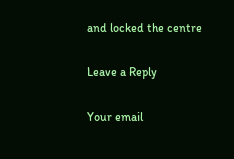and locked the centre

Leave a Reply

Your email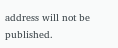address will not be published.